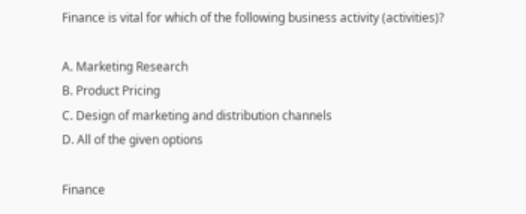Finance is vital for which of the following business activity (activities)?

A. Marketing Research
B. Product Pricing
C. Design of marketing and distribution channels
D. All of the given options

Finance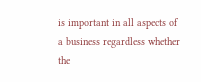is important in all aspects of a business regardless whether the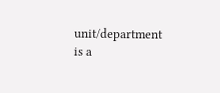unit/department is a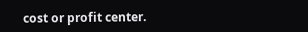cost or profit center.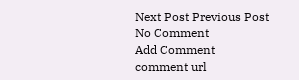Next Post Previous Post
No Comment
Add Comment
comment url